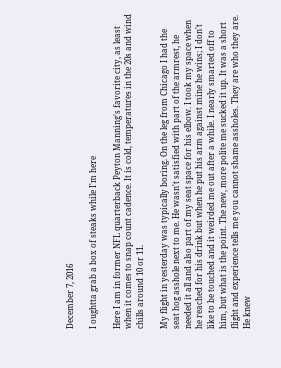December 7, 2016

I oughtta grab a box of steaks while I'm here

Here I am in former NFL quarterback Peyton Manning's favorite city, as least when it comes to snap count cadence. It is cold, temperatures in the 20s and wind chills around 10 or 11.

My flight in yesterday was typically boring. On the leg from Chicago I had the seat hog asshole next to me. He wasn't satisfied with part of the armrest, he needed it all and also part of my seat space for his elbow. I took my space when he reached for his drink but when he put his arm against mine he wins; I don't like to be touched and it weirded me out after a while. I nearly smarted off to him, but what is the point. The new, more polite me sucked it up. It was a short flight and experience tells me you cannot shame assholes. They are who they are. He knew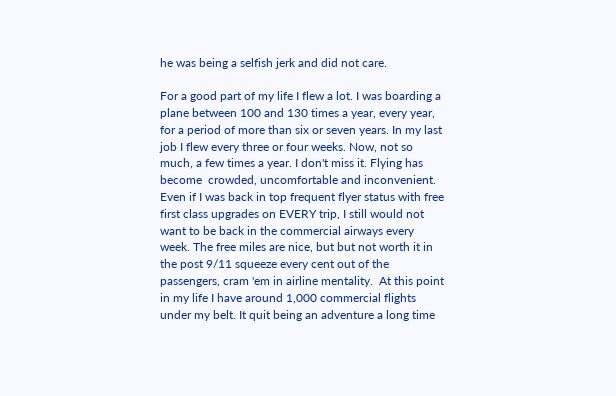he was being a selfish jerk and did not care.

For a good part of my life I flew a lot. I was boarding a plane between 100 and 130 times a year, every year, for a period of more than six or seven years. In my last job I flew every three or four weeks. Now, not so much, a few times a year. I don't miss it. Flying has become  crowded, uncomfortable and inconvenient. Even if I was back in top frequent flyer status with free first class upgrades on EVERY trip, I still would not want to be back in the commercial airways every week. The free miles are nice, but but not worth it in the post 9/11 squeeze every cent out of the passengers, cram 'em in airline mentality.  At this point in my life I have around 1,000 commercial flights under my belt. It quit being an adventure a long time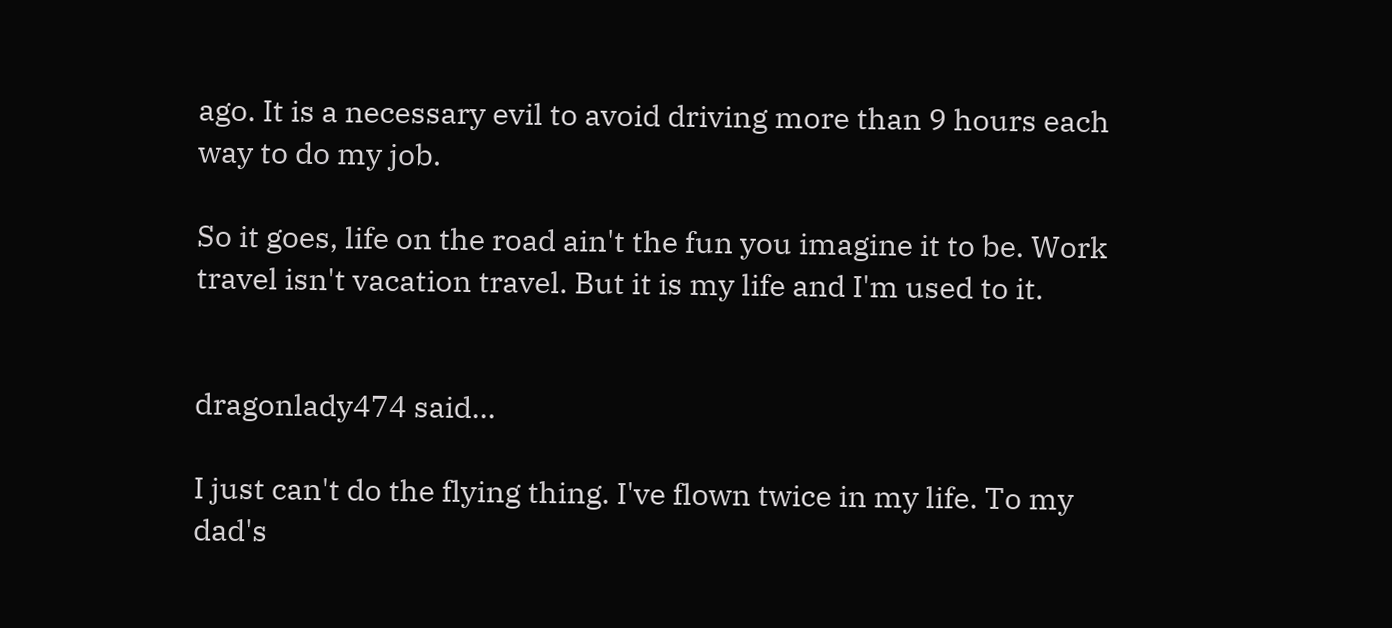ago. It is a necessary evil to avoid driving more than 9 hours each way to do my job.

So it goes, life on the road ain't the fun you imagine it to be. Work travel isn't vacation travel. But it is my life and I'm used to it.


dragonlady474 said...

I just can't do the flying thing. I've flown twice in my life. To my dad's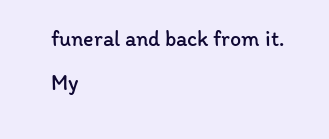funeral and back from it. My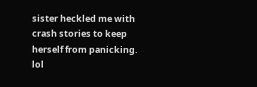sister heckled me with crash stories to keep herself from panicking. lol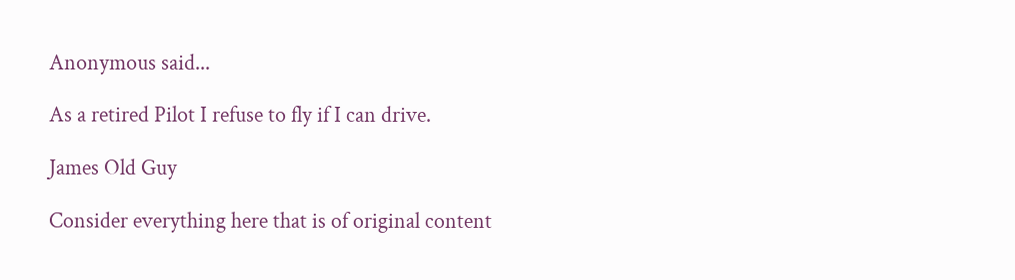Anonymous said...

As a retired Pilot I refuse to fly if I can drive.

James Old Guy

Consider everything here that is of original content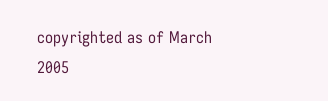copyrighted as of March 2005